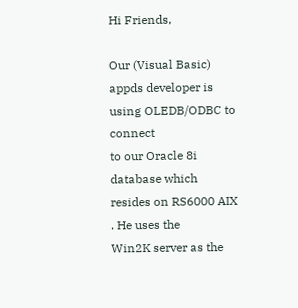Hi Friends,

Our (Visual Basic) appds developer is using OLEDB/ODBC to connect
to our Oracle 8i database which resides on RS6000 AIX . He uses the
Win2K server as the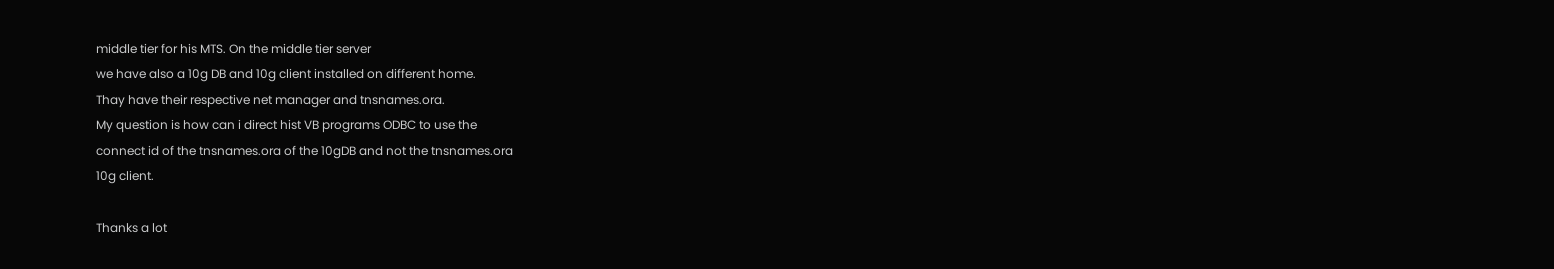middle tier for his MTS. On the middle tier server
we have also a 10g DB and 10g client installed on different home.
Thay have their respective net manager and tnsnames.ora.
My question is how can i direct hist VB programs ODBC to use the
connect id of the tnsnames.ora of the 10gDB and not the tnsnames.ora
10g client.

Thanks a lot